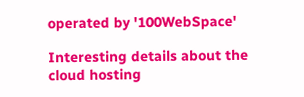operated by '100WebSpace'

Interesting details about the cloud hosting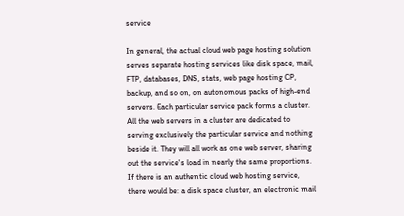service

In general, the actual cloud web page hosting solution serves separate hosting services like disk space, mail, FTP, databases, DNS, stats, web page hosting CP, backup, and so on, on autonomous packs of high-end servers. Each particular service pack forms a cluster. All the web servers in a cluster are dedicated to serving exclusively the particular service and nothing beside it. They will all work as one web server, sharing out the service's load in nearly the same proportions. If there is an authentic cloud web hosting service, there would be: a disk space cluster, an electronic mail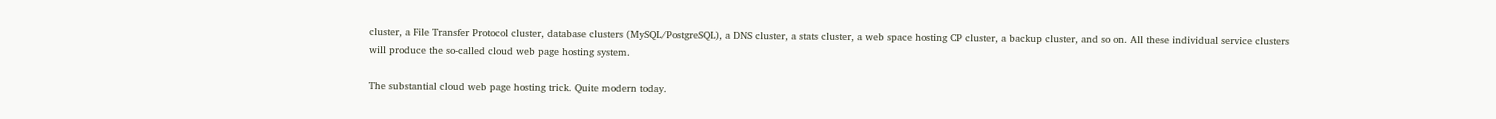cluster, a File Transfer Protocol cluster, database clusters (MySQL/PostgreSQL), a DNS cluster, a stats cluster, a web space hosting CP cluster, a backup cluster, and so on. All these individual service clusters will produce the so-called cloud web page hosting system.

The substantial cloud web page hosting trick. Quite modern today.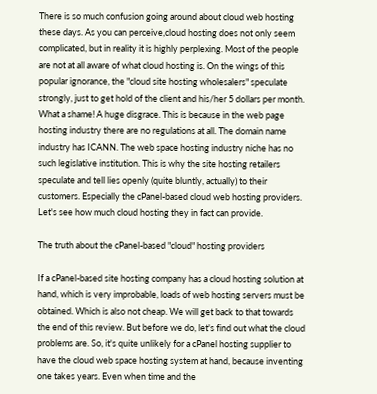There is so much confusion going around about cloud web hosting these days. As you can perceive,cloud hosting does not only seem complicated, but in reality it is highly perplexing. Most of the people are not at all aware of what cloud hosting is. On the wings of this popular ignorance, the "cloud site hosting wholesalers" speculate strongly, just to get hold of the client and his/her 5 dollars per month. What a shame! A huge disgrace. This is because in the web page hosting industry there are no regulations at all. The domain name industry has ICANN. The web space hosting industry niche has no such legislative institution. This is why the site hosting retailers speculate and tell lies openly (quite bluntly, actually) to their customers. Especially the cPanel-based cloud web hosting providers. Let's see how much cloud hosting they in fact can provide.

The truth about the cPanel-based "cloud" hosting providers

If a cPanel-based site hosting company has a cloud hosting solution at hand, which is very improbable, loads of web hosting servers must be obtained. Which is also not cheap. We will get back to that towards the end of this review. But before we do, let's find out what the cloud problems are. So, it's quite unlikely for a cPanel hosting supplier to have the cloud web space hosting system at hand, because inventing one takes years. Even when time and the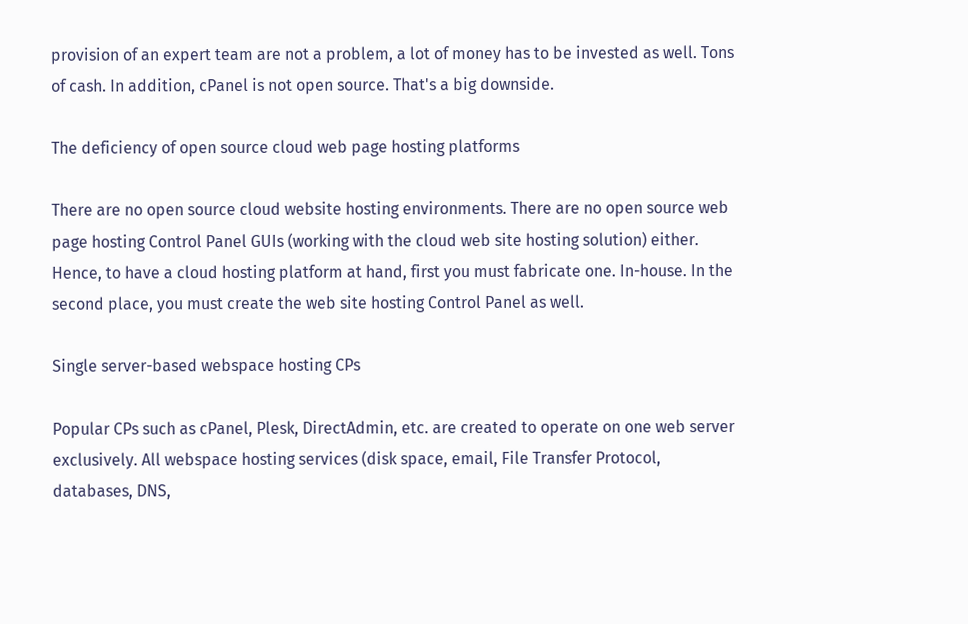provision of an expert team are not a problem, a lot of money has to be invested as well. Tons of cash. In addition, cPanel is not open source. That's a big downside.

The deficiency of open source cloud web page hosting platforms

There are no open source cloud website hosting environments. There are no open source web page hosting Control Panel GUIs (working with the cloud web site hosting solution) either. Hence, to have a cloud hosting platform at hand, first you must fabricate one. In-house. In the second place, you must create the web site hosting Control Panel as well.

Single server-based webspace hosting CPs

Popular CPs such as cPanel, Plesk, DirectAdmin, etc. are created to operate on one web server exclusively. All webspace hosting services (disk space, email, File Transfer Protocol, databases, DNS,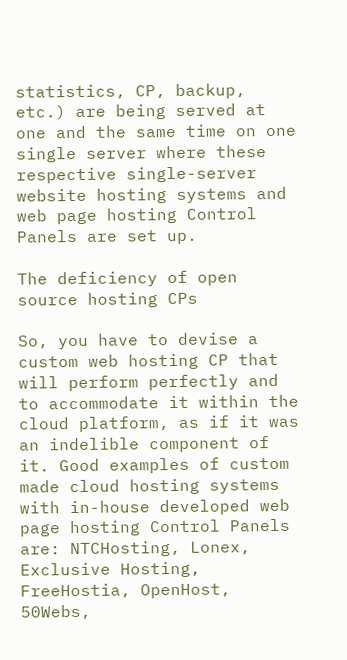statistics, CP, backup, etc.) are being served at one and the same time on one single server where these respective single-server website hosting systems and web page hosting Control Panels are set up.

The deficiency of open source hosting CPs

So, you have to devise a custom web hosting CP that will perform perfectly and to accommodate it within the cloud platform, as if it was an indelible component of it. Good examples of custom made cloud hosting systems with in-house developed web page hosting Control Panels are: NTCHosting, Lonex, Exclusive Hosting, FreeHostia, OpenHost, 50Webs,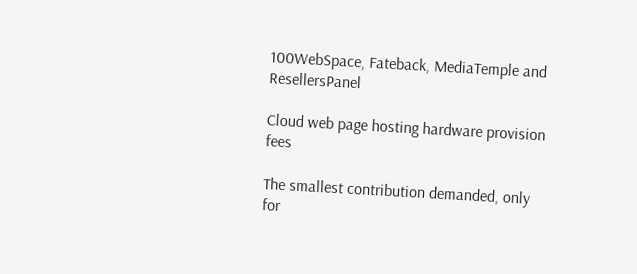100WebSpace, Fateback, MediaTemple and ResellersPanel

Cloud web page hosting hardware provision fees

The smallest contribution demanded, only for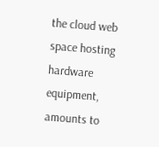the cloud web space hosting hardware equipment, amounts to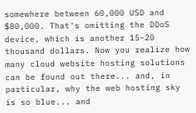somewhere between 60,000 USD and $80,000. That's omitting the DDoS device, which is another 15-20 thousand dollars. Now you realize how many cloud website hosting solutions can be found out there... and, in particular, why the web hosting sky is so blue... and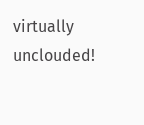virtually unclouded!